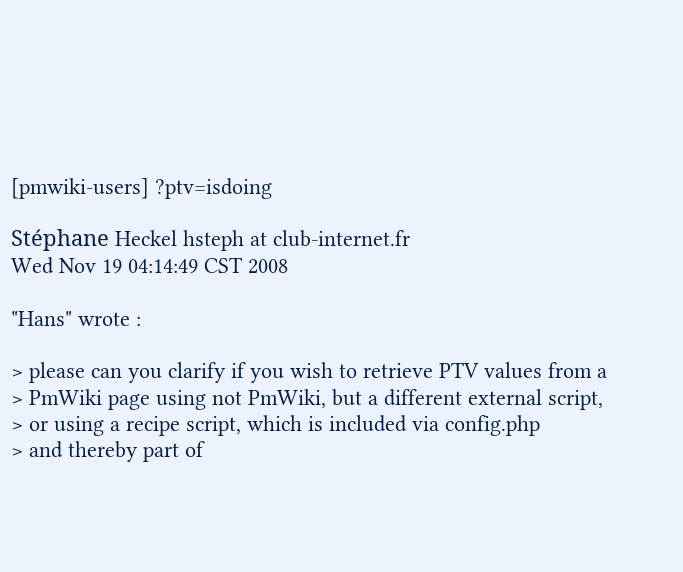[pmwiki-users] ?ptv=isdoing

Stéphane Heckel hsteph at club-internet.fr
Wed Nov 19 04:14:49 CST 2008

"Hans" wrote :

> please can you clarify if you wish to retrieve PTV values from a
> PmWiki page using not PmWiki, but a different external script,
> or using a recipe script, which is included via config.php
> and thereby part of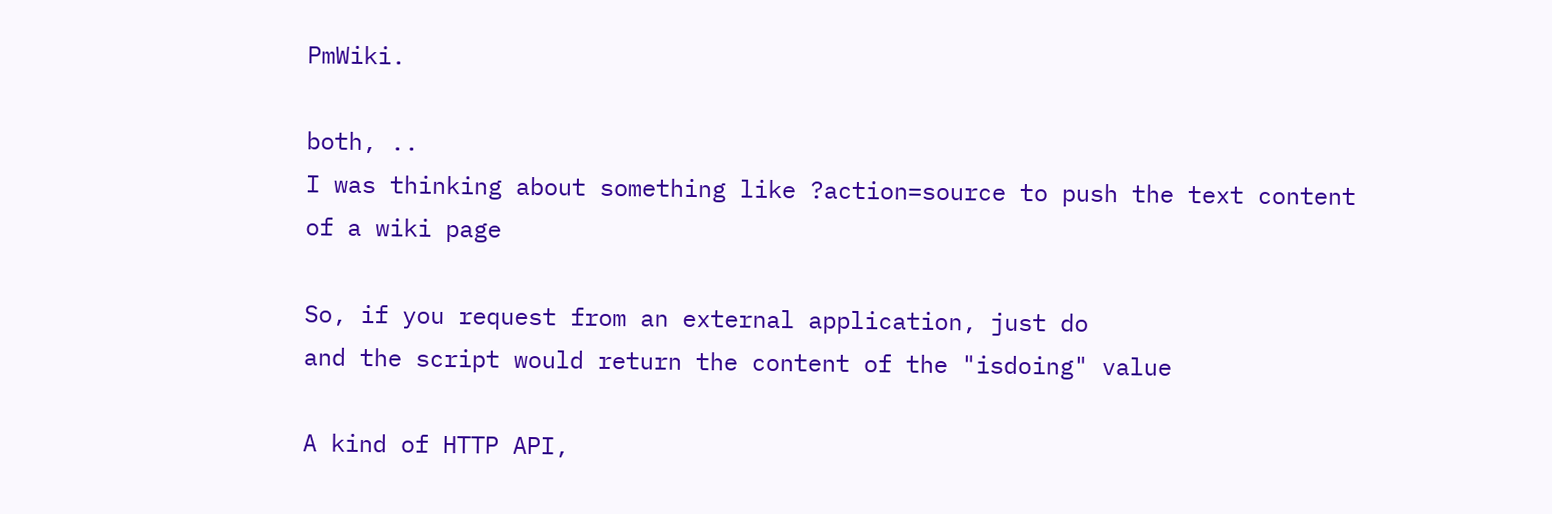PmWiki.

both, ..
I was thinking about something like ?action=source to push the text content
of a wiki page

So, if you request from an external application, just do
and the script would return the content of the "isdoing" value

A kind of HTTP API,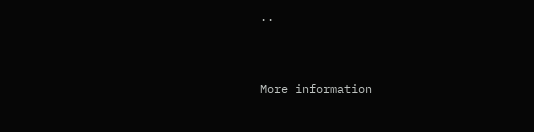..


More information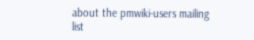about the pmwiki-users mailing list